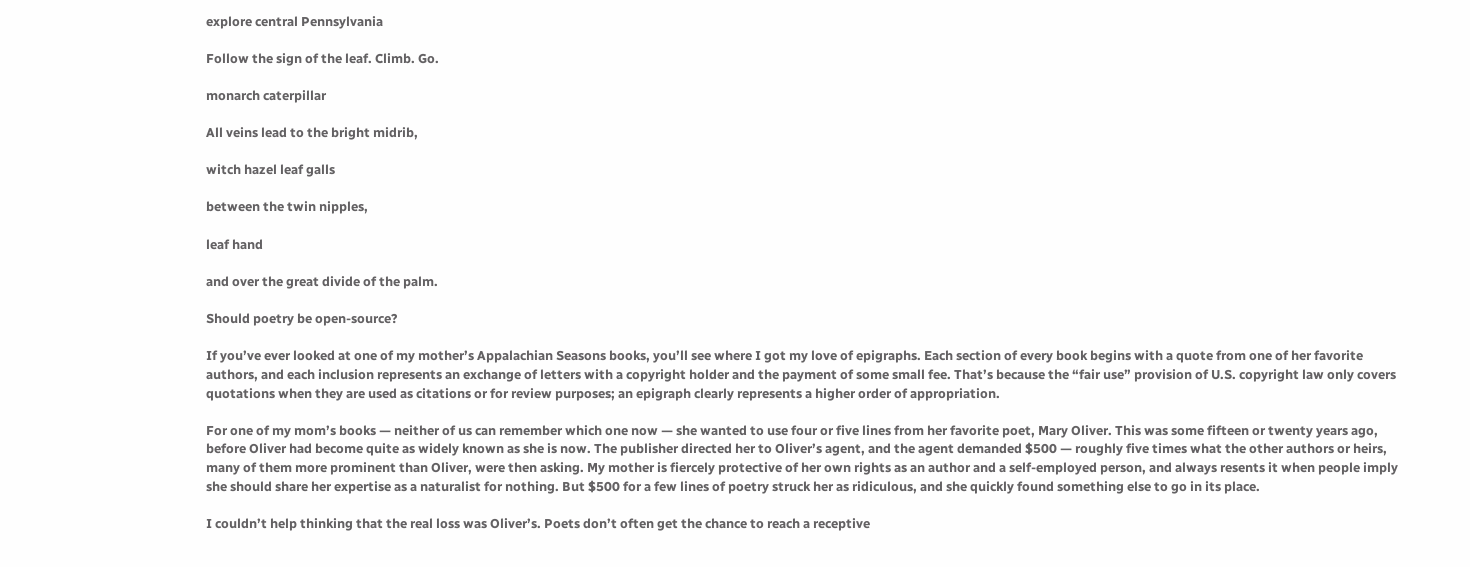explore central Pennsylvania

Follow the sign of the leaf. Climb. Go.

monarch caterpillar

All veins lead to the bright midrib,

witch hazel leaf galls

between the twin nipples,

leaf hand

and over the great divide of the palm.

Should poetry be open-source?

If you’ve ever looked at one of my mother’s Appalachian Seasons books, you’ll see where I got my love of epigraphs. Each section of every book begins with a quote from one of her favorite authors, and each inclusion represents an exchange of letters with a copyright holder and the payment of some small fee. That’s because the “fair use” provision of U.S. copyright law only covers quotations when they are used as citations or for review purposes; an epigraph clearly represents a higher order of appropriation.

For one of my mom’s books — neither of us can remember which one now — she wanted to use four or five lines from her favorite poet, Mary Oliver. This was some fifteen or twenty years ago, before Oliver had become quite as widely known as she is now. The publisher directed her to Oliver’s agent, and the agent demanded $500 — roughly five times what the other authors or heirs, many of them more prominent than Oliver, were then asking. My mother is fiercely protective of her own rights as an author and a self-employed person, and always resents it when people imply she should share her expertise as a naturalist for nothing. But $500 for a few lines of poetry struck her as ridiculous, and she quickly found something else to go in its place.

I couldn’t help thinking that the real loss was Oliver’s. Poets don’t often get the chance to reach a receptive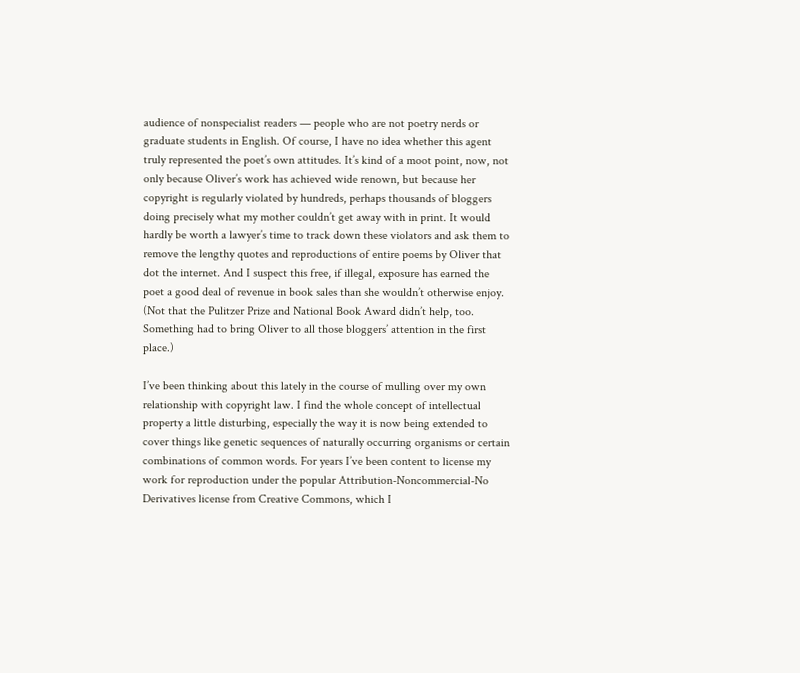audience of nonspecialist readers — people who are not poetry nerds or graduate students in English. Of course, I have no idea whether this agent truly represented the poet’s own attitudes. It’s kind of a moot point, now, not only because Oliver’s work has achieved wide renown, but because her copyright is regularly violated by hundreds, perhaps thousands of bloggers doing precisely what my mother couldn’t get away with in print. It would hardly be worth a lawyer’s time to track down these violators and ask them to remove the lengthy quotes and reproductions of entire poems by Oliver that dot the internet. And I suspect this free, if illegal, exposure has earned the poet a good deal of revenue in book sales than she wouldn’t otherwise enjoy. (Not that the Pulitzer Prize and National Book Award didn’t help, too. Something had to bring Oliver to all those bloggers’ attention in the first place.)

I’ve been thinking about this lately in the course of mulling over my own relationship with copyright law. I find the whole concept of intellectual property a little disturbing, especially the way it is now being extended to cover things like genetic sequences of naturally occurring organisms or certain combinations of common words. For years I’ve been content to license my work for reproduction under the popular Attribution-Noncommercial-No Derivatives license from Creative Commons, which I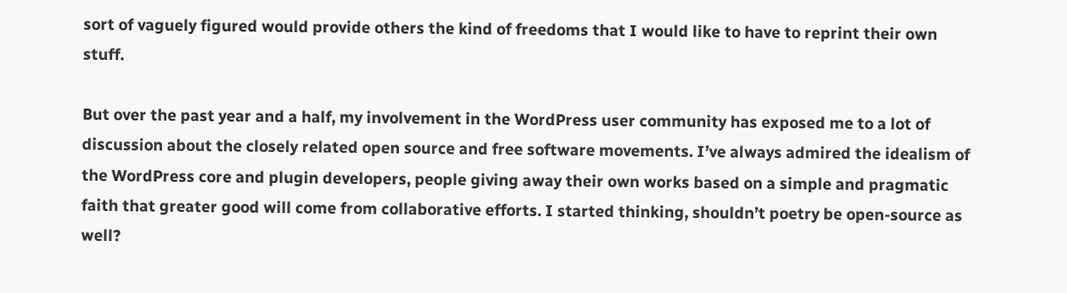sort of vaguely figured would provide others the kind of freedoms that I would like to have to reprint their own stuff.

But over the past year and a half, my involvement in the WordPress user community has exposed me to a lot of discussion about the closely related open source and free software movements. I’ve always admired the idealism of the WordPress core and plugin developers, people giving away their own works based on a simple and pragmatic faith that greater good will come from collaborative efforts. I started thinking, shouldn’t poetry be open-source as well?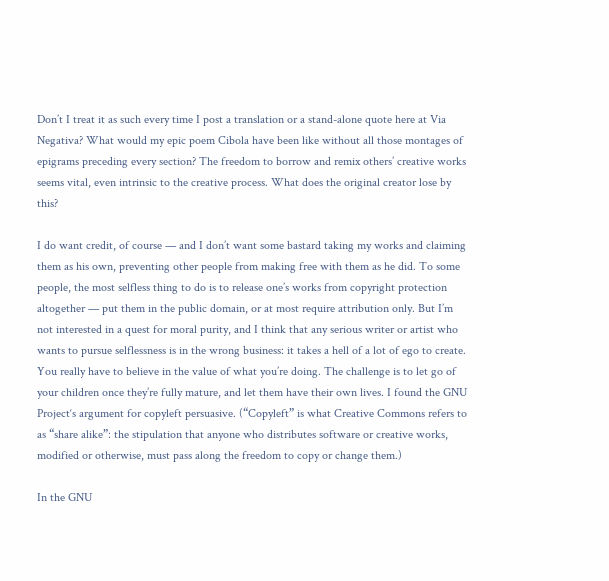Don’t I treat it as such every time I post a translation or a stand-alone quote here at Via Negativa? What would my epic poem Cibola have been like without all those montages of epigrams preceding every section? The freedom to borrow and remix others’ creative works seems vital, even intrinsic to the creative process. What does the original creator lose by this?

I do want credit, of course — and I don’t want some bastard taking my works and claiming them as his own, preventing other people from making free with them as he did. To some people, the most selfless thing to do is to release one’s works from copyright protection altogether — put them in the public domain, or at most require attribution only. But I’m not interested in a quest for moral purity, and I think that any serious writer or artist who wants to pursue selflessness is in the wrong business: it takes a hell of a lot of ego to create. You really have to believe in the value of what you’re doing. The challenge is to let go of your children once they’re fully mature, and let them have their own lives. I found the GNU Project‘s argument for copyleft persuasive. (“Copyleft” is what Creative Commons refers to as “share alike”: the stipulation that anyone who distributes software or creative works, modified or otherwise, must pass along the freedom to copy or change them.)

In the GNU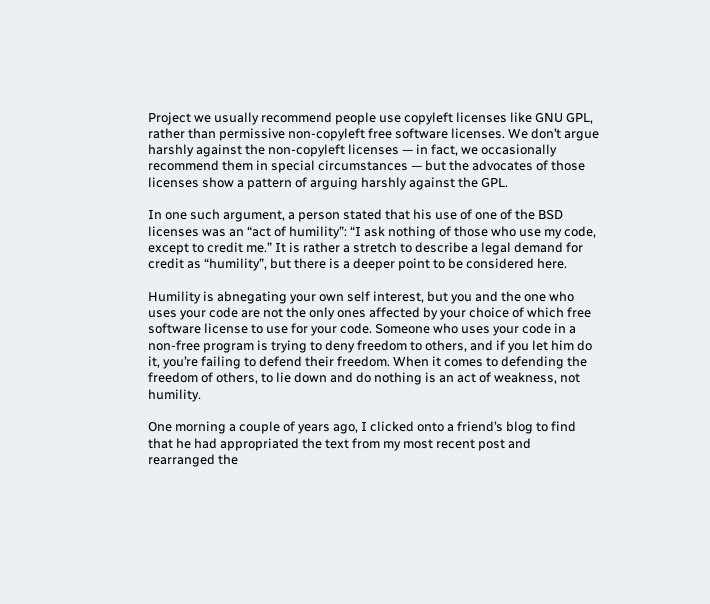Project we usually recommend people use copyleft licenses like GNU GPL, rather than permissive non-copyleft free software licenses. We don’t argue harshly against the non-copyleft licenses — in fact, we occasionally recommend them in special circumstances — but the advocates of those licenses show a pattern of arguing harshly against the GPL.

In one such argument, a person stated that his use of one of the BSD licenses was an “act of humility”: “I ask nothing of those who use my code, except to credit me.” It is rather a stretch to describe a legal demand for credit as “humility”, but there is a deeper point to be considered here.

Humility is abnegating your own self interest, but you and the one who uses your code are not the only ones affected by your choice of which free software license to use for your code. Someone who uses your code in a non-free program is trying to deny freedom to others, and if you let him do it, you’re failing to defend their freedom. When it comes to defending the freedom of others, to lie down and do nothing is an act of weakness, not humility.

One morning a couple of years ago, I clicked onto a friend’s blog to find that he had appropriated the text from my most recent post and rearranged the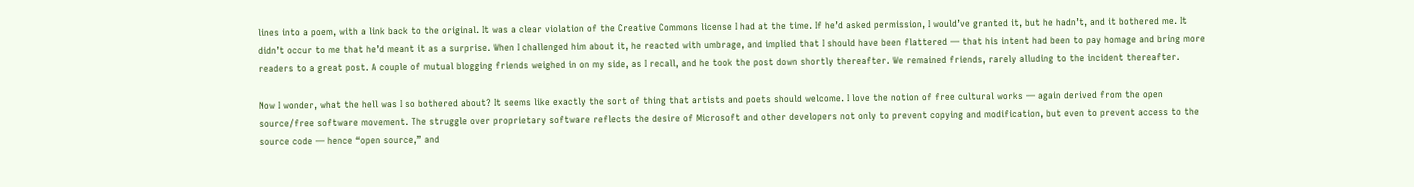lines into a poem, with a link back to the original. It was a clear violation of the Creative Commons license I had at the time. If he’d asked permission, I would’ve granted it, but he hadn’t, and it bothered me. It didn’t occur to me that he’d meant it as a surprise. When I challenged him about it, he reacted with umbrage, and implied that I should have been flattered — that his intent had been to pay homage and bring more readers to a great post. A couple of mutual blogging friends weighed in on my side, as I recall, and he took the post down shortly thereafter. We remained friends, rarely alluding to the incident thereafter.

Now I wonder, what the hell was I so bothered about? It seems like exactly the sort of thing that artists and poets should welcome. I love the notion of free cultural works — again derived from the open source/free software movement. The struggle over proprietary software reflects the desire of Microsoft and other developers not only to prevent copying and modification, but even to prevent access to the source code — hence “open source,” and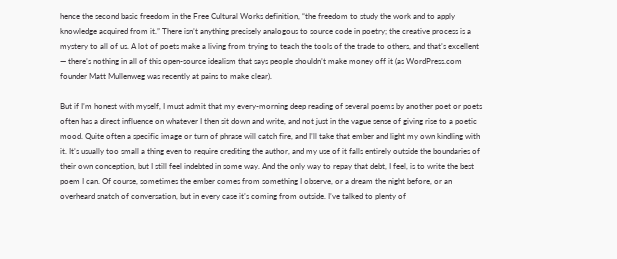hence the second basic freedom in the Free Cultural Works definition, “the freedom to study the work and to apply knowledge acquired from it.” There isn’t anything precisely analogous to source code in poetry; the creative process is a mystery to all of us. A lot of poets make a living from trying to teach the tools of the trade to others, and that’s excellent — there’s nothing in all of this open-source idealism that says people shouldn’t make money off it (as WordPress.com founder Matt Mullenweg was recently at pains to make clear).

But if I’m honest with myself, I must admit that my every-morning deep reading of several poems by another poet or poets often has a direct influence on whatever I then sit down and write, and not just in the vague sense of giving rise to a poetic mood. Quite often a specific image or turn of phrase will catch fire, and I’ll take that ember and light my own kindling with it. It’s usually too small a thing even to require crediting the author, and my use of it falls entirely outside the boundaries of their own conception, but I still feel indebted in some way. And the only way to repay that debt, I feel, is to write the best poem I can. Of course, sometimes the ember comes from something I observe, or a dream the night before, or an overheard snatch of conversation, but in every case it’s coming from outside. I’ve talked to plenty of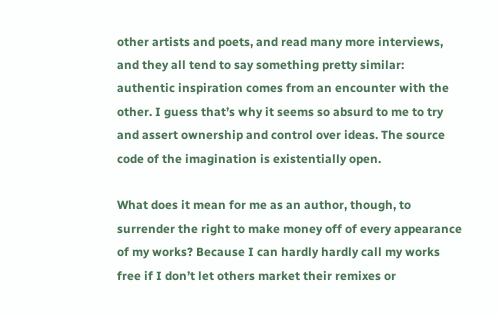other artists and poets, and read many more interviews, and they all tend to say something pretty similar: authentic inspiration comes from an encounter with the other. I guess that’s why it seems so absurd to me to try and assert ownership and control over ideas. The source code of the imagination is existentially open.

What does it mean for me as an author, though, to surrender the right to make money off of every appearance of my works? Because I can hardly hardly call my works free if I don’t let others market their remixes or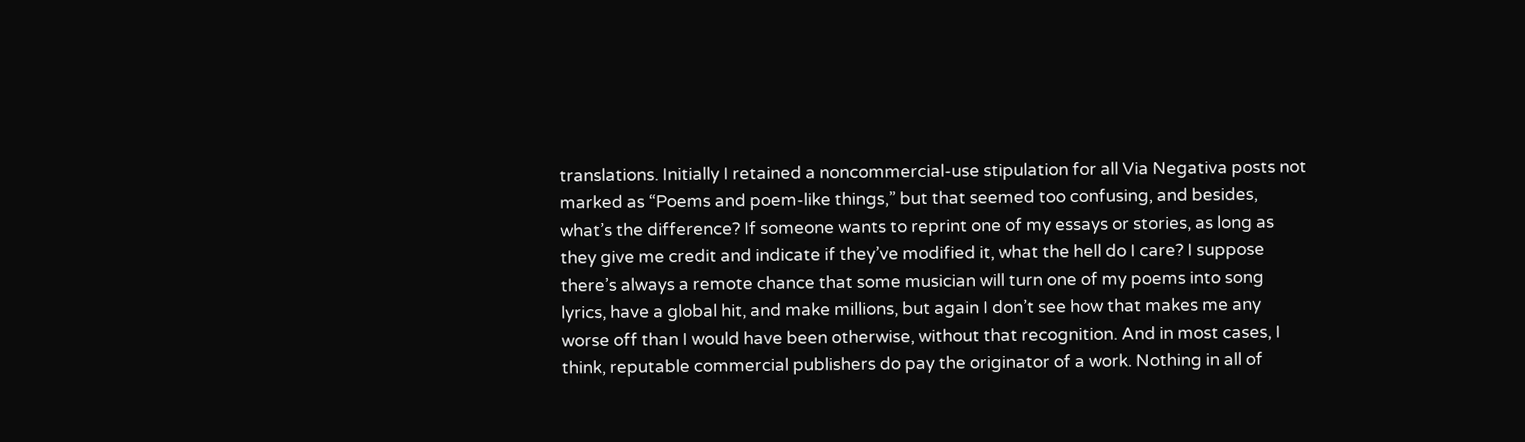translations. Initially I retained a noncommercial-use stipulation for all Via Negativa posts not marked as “Poems and poem-like things,” but that seemed too confusing, and besides, what’s the difference? If someone wants to reprint one of my essays or stories, as long as they give me credit and indicate if they’ve modified it, what the hell do I care? I suppose there’s always a remote chance that some musician will turn one of my poems into song lyrics, have a global hit, and make millions, but again I don’t see how that makes me any worse off than I would have been otherwise, without that recognition. And in most cases, I think, reputable commercial publishers do pay the originator of a work. Nothing in all of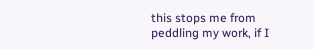this stops me from peddling my work, if I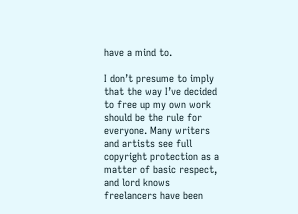have a mind to.

I don’t presume to imply that the way I’ve decided to free up my own work should be the rule for everyone. Many writers and artists see full copyright protection as a matter of basic respect, and lord knows freelancers have been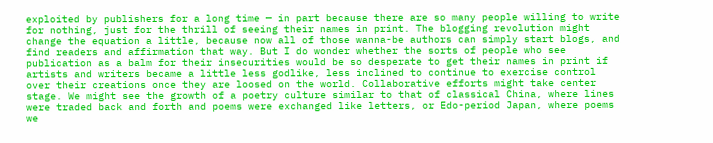exploited by publishers for a long time — in part because there are so many people willing to write for nothing, just for the thrill of seeing their names in print. The blogging revolution might change the equation a little, because now all of those wanna-be authors can simply start blogs, and find readers and affirmation that way. But I do wonder whether the sorts of people who see publication as a balm for their insecurities would be so desperate to get their names in print if artists and writers became a little less godlike, less inclined to continue to exercise control over their creations once they are loosed on the world. Collaborative efforts might take center stage. We might see the growth of a poetry culture similar to that of classical China, where lines were traded back and forth and poems were exchanged like letters, or Edo-period Japan, where poems we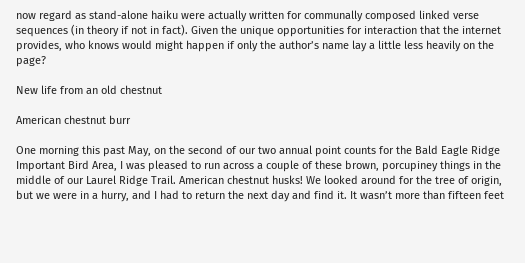now regard as stand-alone haiku were actually written for communally composed linked verse sequences (in theory if not in fact). Given the unique opportunities for interaction that the internet provides, who knows would might happen if only the author’s name lay a little less heavily on the page?

New life from an old chestnut

American chestnut burr

One morning this past May, on the second of our two annual point counts for the Bald Eagle Ridge Important Bird Area, I was pleased to run across a couple of these brown, porcupiney things in the middle of our Laurel Ridge Trail. American chestnut husks! We looked around for the tree of origin, but we were in a hurry, and I had to return the next day and find it. It wasn’t more than fifteen feet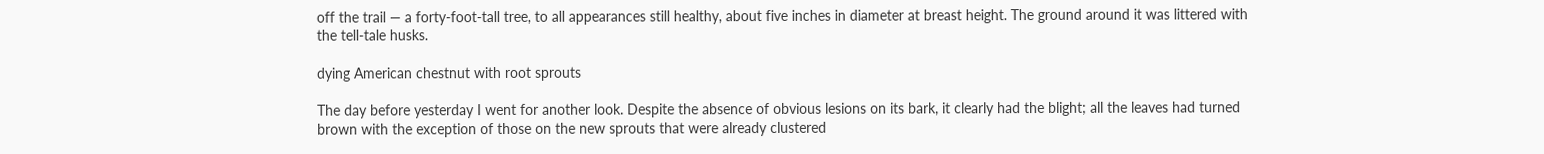off the trail — a forty-foot-tall tree, to all appearances still healthy, about five inches in diameter at breast height. The ground around it was littered with the tell-tale husks.

dying American chestnut with root sprouts

The day before yesterday I went for another look. Despite the absence of obvious lesions on its bark, it clearly had the blight; all the leaves had turned brown with the exception of those on the new sprouts that were already clustered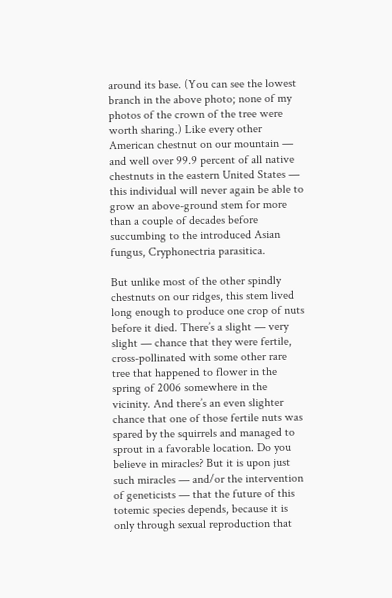around its base. (You can see the lowest branch in the above photo; none of my photos of the crown of the tree were worth sharing.) Like every other American chestnut on our mountain — and well over 99.9 percent of all native chestnuts in the eastern United States — this individual will never again be able to grow an above-ground stem for more than a couple of decades before succumbing to the introduced Asian fungus, Cryphonectria parasitica.

But unlike most of the other spindly chestnuts on our ridges, this stem lived long enough to produce one crop of nuts before it died. There’s a slight — very slight — chance that they were fertile, cross-pollinated with some other rare tree that happened to flower in the spring of 2006 somewhere in the vicinity. And there’s an even slighter chance that one of those fertile nuts was spared by the squirrels and managed to sprout in a favorable location. Do you believe in miracles? But it is upon just such miracles — and/or the intervention of geneticists — that the future of this totemic species depends, because it is only through sexual reproduction that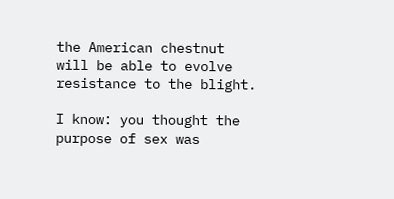the American chestnut will be able to evolve resistance to the blight.

I know: you thought the purpose of sex was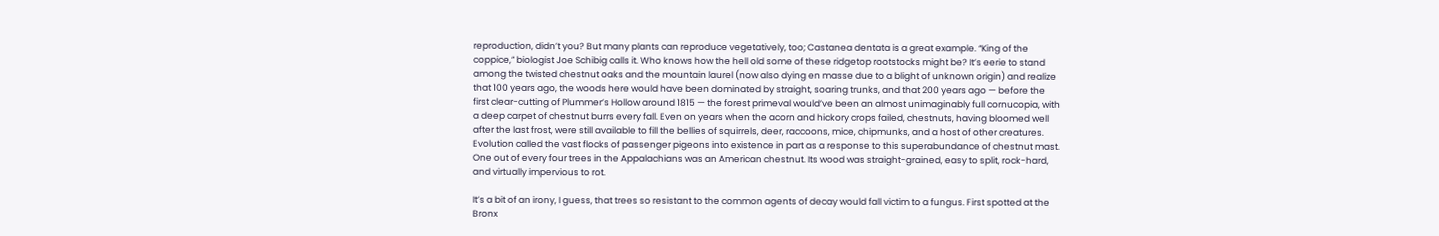reproduction, didn’t you? But many plants can reproduce vegetatively, too; Castanea dentata is a great example. “King of the coppice,” biologist Joe Schibig calls it. Who knows how the hell old some of these ridgetop rootstocks might be? It’s eerie to stand among the twisted chestnut oaks and the mountain laurel (now also dying en masse due to a blight of unknown origin) and realize that 100 years ago, the woods here would have been dominated by straight, soaring trunks, and that 200 years ago — before the first clear-cutting of Plummer’s Hollow around 1815 — the forest primeval would’ve been an almost unimaginably full cornucopia, with a deep carpet of chestnut burrs every fall. Even on years when the acorn and hickory crops failed, chestnuts, having bloomed well after the last frost, were still available to fill the bellies of squirrels, deer, raccoons, mice, chipmunks, and a host of other creatures. Evolution called the vast flocks of passenger pigeons into existence in part as a response to this superabundance of chestnut mast. One out of every four trees in the Appalachians was an American chestnut. Its wood was straight-grained, easy to split, rock-hard, and virtually impervious to rot.

It’s a bit of an irony, I guess, that trees so resistant to the common agents of decay would fall victim to a fungus. First spotted at the Bronx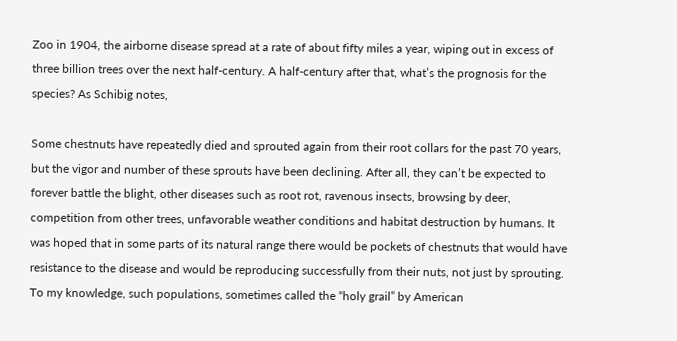Zoo in 1904, the airborne disease spread at a rate of about fifty miles a year, wiping out in excess of three billion trees over the next half-century. A half-century after that, what’s the prognosis for the species? As Schibig notes,

Some chestnuts have repeatedly died and sprouted again from their root collars for the past 70 years, but the vigor and number of these sprouts have been declining. After all, they can’t be expected to forever battle the blight, other diseases such as root rot, ravenous insects, browsing by deer, competition from other trees, unfavorable weather conditions and habitat destruction by humans. It was hoped that in some parts of its natural range there would be pockets of chestnuts that would have resistance to the disease and would be reproducing successfully from their nuts, not just by sprouting. To my knowledge, such populations, sometimes called the “holy grail” by American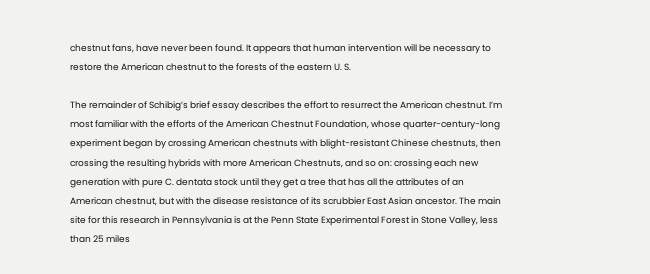chestnut fans, have never been found. It appears that human intervention will be necessary to restore the American chestnut to the forests of the eastern U. S.

The remainder of Schibig’s brief essay describes the effort to resurrect the American chestnut. I’m most familiar with the efforts of the American Chestnut Foundation, whose quarter-century-long experiment began by crossing American chestnuts with blight-resistant Chinese chestnuts, then crossing the resulting hybrids with more American Chestnuts, and so on: crossing each new generation with pure C. dentata stock until they get a tree that has all the attributes of an American chestnut, but with the disease resistance of its scrubbier East Asian ancestor. The main site for this research in Pennsylvania is at the Penn State Experimental Forest in Stone Valley, less than 25 miles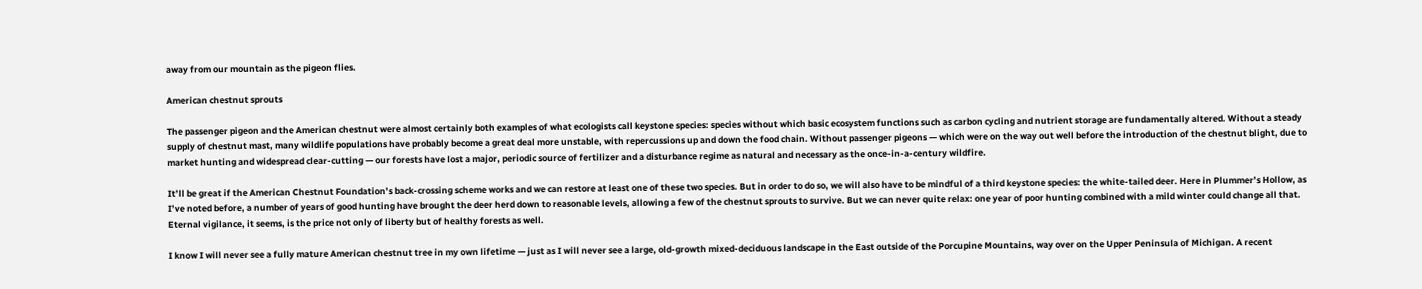away from our mountain as the pigeon flies.

American chestnut sprouts

The passenger pigeon and the American chestnut were almost certainly both examples of what ecologists call keystone species: species without which basic ecosystem functions such as carbon cycling and nutrient storage are fundamentally altered. Without a steady supply of chestnut mast, many wildlife populations have probably become a great deal more unstable, with repercussions up and down the food chain. Without passenger pigeons — which were on the way out well before the introduction of the chestnut blight, due to market hunting and widespread clear-cutting — our forests have lost a major, periodic source of fertilizer and a disturbance regime as natural and necessary as the once-in-a-century wildfire.

It’ll be great if the American Chestnut Foundation’s back-crossing scheme works and we can restore at least one of these two species. But in order to do so, we will also have to be mindful of a third keystone species: the white-tailed deer. Here in Plummer’s Hollow, as I’ve noted before, a number of years of good hunting have brought the deer herd down to reasonable levels, allowing a few of the chestnut sprouts to survive. But we can never quite relax: one year of poor hunting combined with a mild winter could change all that. Eternal vigilance, it seems, is the price not only of liberty but of healthy forests as well.

I know I will never see a fully mature American chestnut tree in my own lifetime — just as I will never see a large, old-growth mixed-deciduous landscape in the East outside of the Porcupine Mountains, way over on the Upper Peninsula of Michigan. A recent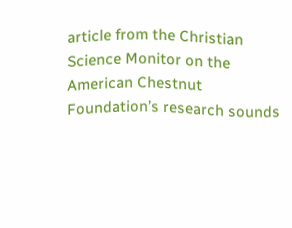article from the Christian Science Monitor on the American Chestnut Foundation’s research sounds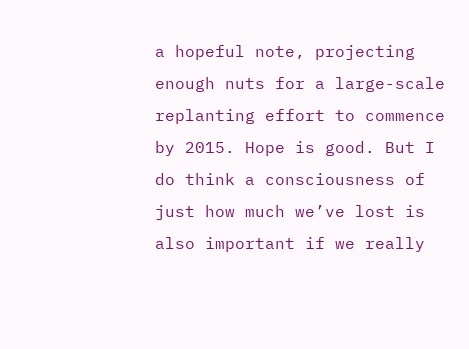a hopeful note, projecting enough nuts for a large-scale replanting effort to commence by 2015. Hope is good. But I do think a consciousness of just how much we’ve lost is also important if we really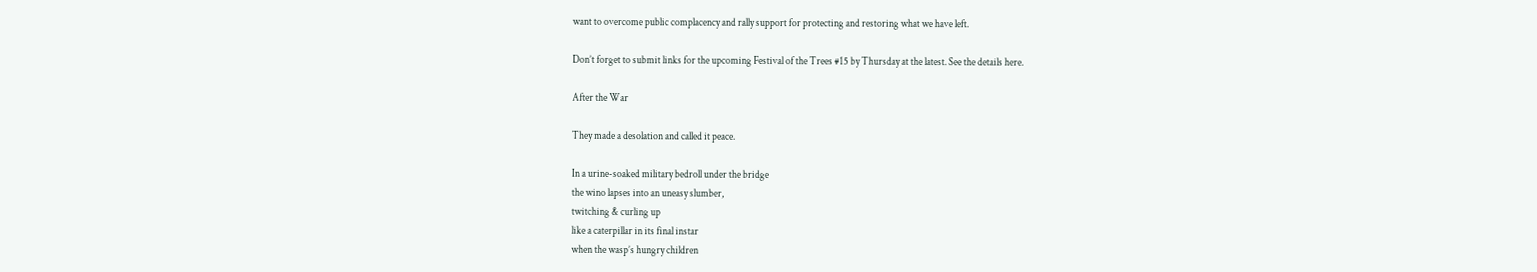want to overcome public complacency and rally support for protecting and restoring what we have left.

Don’t forget to submit links for the upcoming Festival of the Trees #15 by Thursday at the latest. See the details here.

After the War

They made a desolation and called it peace.

In a urine-soaked military bedroll under the bridge
the wino lapses into an uneasy slumber,
twitching & curling up
like a caterpillar in its final instar
when the wasp’s hungry children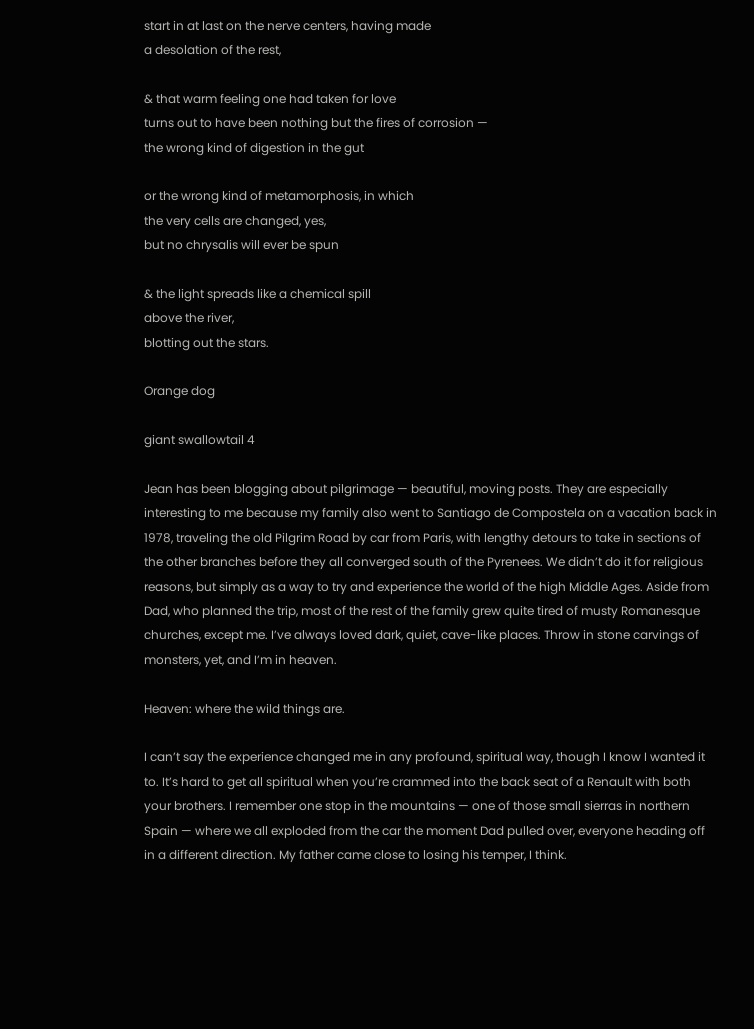start in at last on the nerve centers, having made
a desolation of the rest,

& that warm feeling one had taken for love
turns out to have been nothing but the fires of corrosion —
the wrong kind of digestion in the gut

or the wrong kind of metamorphosis, in which
the very cells are changed, yes,
but no chrysalis will ever be spun

& the light spreads like a chemical spill
above the river,
blotting out the stars.

Orange dog

giant swallowtail 4

Jean has been blogging about pilgrimage — beautiful, moving posts. They are especially interesting to me because my family also went to Santiago de Compostela on a vacation back in 1978, traveling the old Pilgrim Road by car from Paris, with lengthy detours to take in sections of the other branches before they all converged south of the Pyrenees. We didn’t do it for religious reasons, but simply as a way to try and experience the world of the high Middle Ages. Aside from Dad, who planned the trip, most of the rest of the family grew quite tired of musty Romanesque churches, except me. I’ve always loved dark, quiet, cave-like places. Throw in stone carvings of monsters, yet, and I’m in heaven.

Heaven: where the wild things are.

I can’t say the experience changed me in any profound, spiritual way, though I know I wanted it to. It’s hard to get all spiritual when you’re crammed into the back seat of a Renault with both your brothers. I remember one stop in the mountains — one of those small sierras in northern Spain — where we all exploded from the car the moment Dad pulled over, everyone heading off in a different direction. My father came close to losing his temper, I think.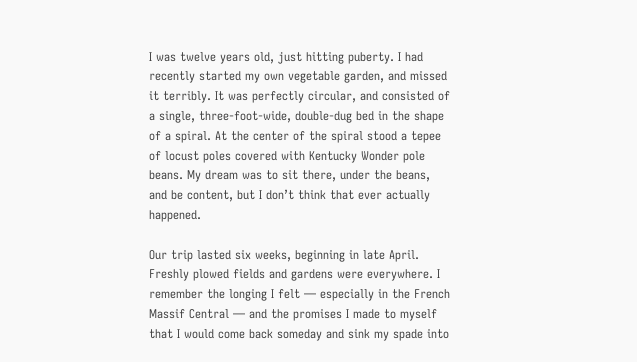I was twelve years old, just hitting puberty. I had recently started my own vegetable garden, and missed it terribly. It was perfectly circular, and consisted of a single, three-foot-wide, double-dug bed in the shape of a spiral. At the center of the spiral stood a tepee of locust poles covered with Kentucky Wonder pole beans. My dream was to sit there, under the beans, and be content, but I don’t think that ever actually happened.

Our trip lasted six weeks, beginning in late April. Freshly plowed fields and gardens were everywhere. I remember the longing I felt — especially in the French Massif Central — and the promises I made to myself that I would come back someday and sink my spade into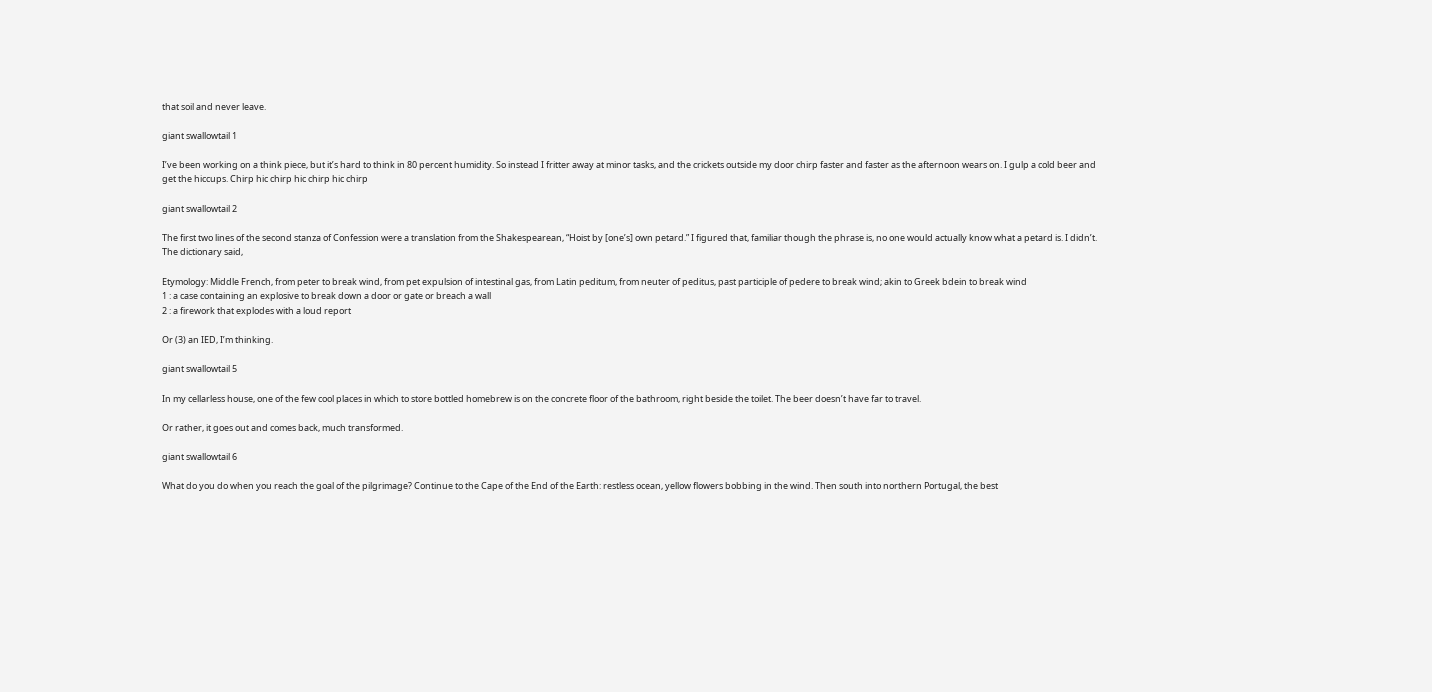that soil and never leave.

giant swallowtail 1

I’ve been working on a think piece, but it’s hard to think in 80 percent humidity. So instead I fritter away at minor tasks, and the crickets outside my door chirp faster and faster as the afternoon wears on. I gulp a cold beer and get the hiccups. Chirp hic chirp hic chirp hic chirp

giant swallowtail 2

The first two lines of the second stanza of Confession were a translation from the Shakespearean, “Hoist by [one’s] own petard.” I figured that, familiar though the phrase is, no one would actually know what a petard is. I didn’t. The dictionary said,

Etymology: Middle French, from peter to break wind, from pet expulsion of intestinal gas, from Latin peditum, from neuter of peditus, past participle of pedere to break wind; akin to Greek bdein to break wind
1 : a case containing an explosive to break down a door or gate or breach a wall
2 : a firework that explodes with a loud report

Or (3) an IED, I’m thinking.

giant swallowtail 5

In my cellarless house, one of the few cool places in which to store bottled homebrew is on the concrete floor of the bathroom, right beside the toilet. The beer doesn’t have far to travel.

Or rather, it goes out and comes back, much transformed.

giant swallowtail 6

What do you do when you reach the goal of the pilgrimage? Continue to the Cape of the End of the Earth: restless ocean, yellow flowers bobbing in the wind. Then south into northern Portugal, the best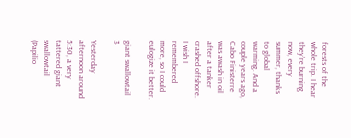forests of the whole trip. I hear they’re burning now, every summer, thanks to global warming. And a couple years ago, Cabo Finisterre was awash in oil after a tanker crashed offshore. I wish I remembered more, so I could eulogize it better.

giant swallowtail 3

Yesterday afternoon around 5:30, a very tattered giant swallowtail (Papilio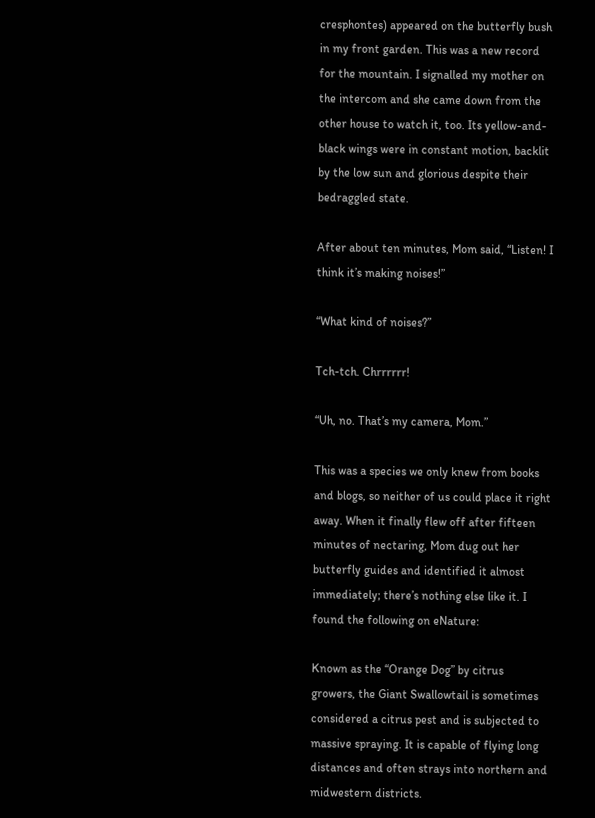cresphontes) appeared on the butterfly bush in my front garden. This was a new record for the mountain. I signalled my mother on the intercom and she came down from the other house to watch it, too. Its yellow-and-black wings were in constant motion, backlit by the low sun and glorious despite their bedraggled state.

After about ten minutes, Mom said, “Listen! I think it’s making noises!”

“What kind of noises?”

Tch-tch. Chrrrrrr!

“Uh, no. That’s my camera, Mom.”

This was a species we only knew from books and blogs, so neither of us could place it right away. When it finally flew off after fifteen minutes of nectaring, Mom dug out her butterfly guides and identified it almost immediately; there’s nothing else like it. I found the following on eNature:

Known as the “Orange Dog” by citrus growers, the Giant Swallowtail is sometimes considered a citrus pest and is subjected to massive spraying. It is capable of flying long distances and often strays into northern and midwestern districts.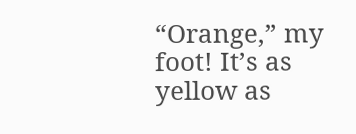“Orange,” my foot! It’s as yellow as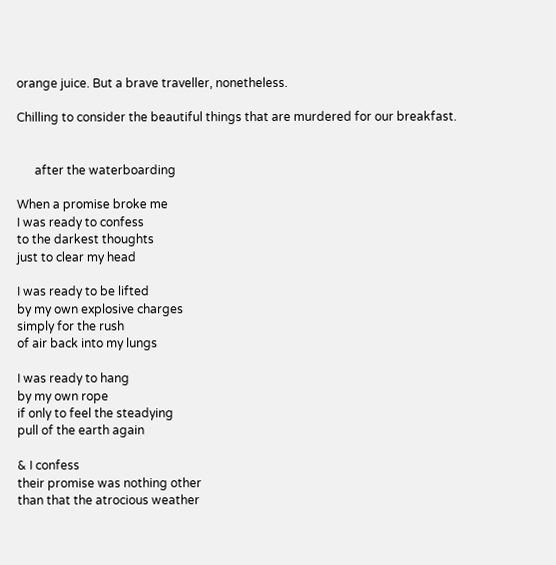orange juice. But a brave traveller, nonetheless.

Chilling to consider the beautiful things that are murdered for our breakfast.


      after the waterboarding

When a promise broke me
I was ready to confess
to the darkest thoughts
just to clear my head

I was ready to be lifted
by my own explosive charges
simply for the rush
of air back into my lungs

I was ready to hang
by my own rope
if only to feel the steadying
pull of the earth again

& I confess
their promise was nothing other
than that the atrocious weather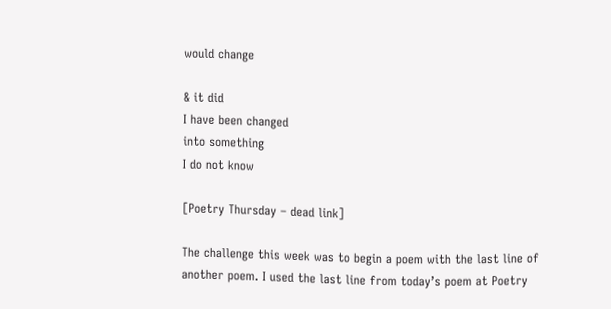would change

& it did
I have been changed
into something
I do not know

[Poetry Thursday – dead link]

The challenge this week was to begin a poem with the last line of another poem. I used the last line from today’s poem at Poetry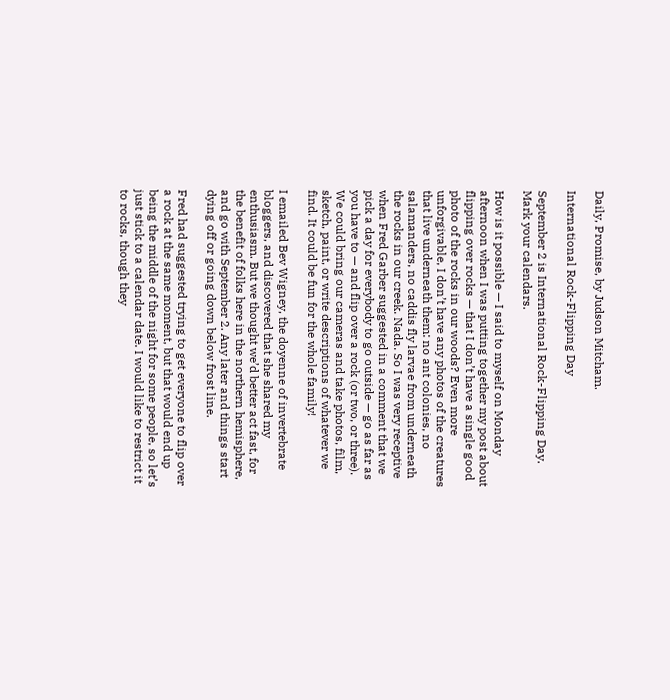Daily, Promise, by Judson Mitcham.

International Rock-Flipping Day

September 2 is International Rock-Flipping Day. Mark your calendars.

How is it possible — I said to myself on Monday afternoon when I was putting together my post about flipping over rocks — that I don’t have a single good photo of the rocks in our woods? Even more unforgivable, I don’t have any photos of the creatures that live underneath them: no ant colonies, no salamanders, no caddis fly larvae from underneath the rocks in our creek. Nada. So I was very receptive when Fred Garber suggested in a comment that we pick a day for everybody to go outside — go as far as you have to — and flip over a rock (or two, or three). We could bring our cameras and take photos, film, sketch, paint, or write descriptions of whatever we find. It could be fun for the whole family!

I emailed Bev Wigney, the doyenne of invertebrate bloggers, and discovered that she shared my enthusiasm. But we thought we’d better act fast, for the benefit of folks here in the northern hemisphere, and go with September 2. Any later and things start dying off or going down below frost line.

Fred had suggested trying to get everyone to flip over a rock at the same moment, but that would end up being the middle of the night for some people, so let’s just stick to a calendar date. I would like to restrict it to rocks, though they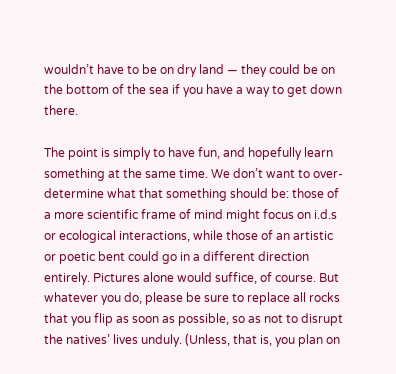wouldn’t have to be on dry land — they could be on the bottom of the sea if you have a way to get down there.

The point is simply to have fun, and hopefully learn something at the same time. We don’t want to over-determine what that something should be: those of a more scientific frame of mind might focus on i.d.s or ecological interactions, while those of an artistic or poetic bent could go in a different direction entirely. Pictures alone would suffice, of course. But whatever you do, please be sure to replace all rocks that you flip as soon as possible, so as not to disrupt the natives’ lives unduly. (Unless, that is, you plan on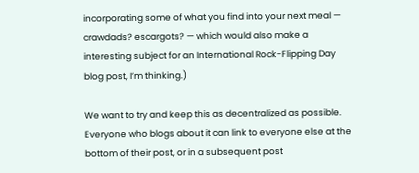incorporating some of what you find into your next meal — crawdads? escargots? — which would also make a interesting subject for an International Rock-Flipping Day blog post, I’m thinking.)

We want to try and keep this as decentralized as possible. Everyone who blogs about it can link to everyone else at the bottom of their post, or in a subsequent post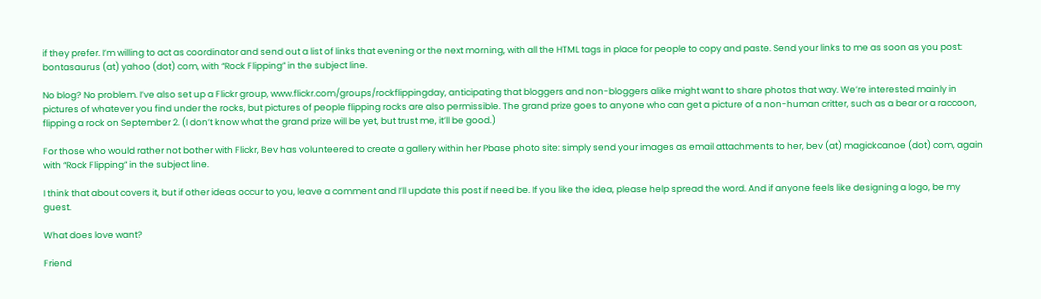if they prefer. I’m willing to act as coordinator and send out a list of links that evening or the next morning, with all the HTML tags in place for people to copy and paste. Send your links to me as soon as you post: bontasaurus (at) yahoo (dot) com, with “Rock Flipping” in the subject line.

No blog? No problem. I’ve also set up a Flickr group, www.flickr.com/groups/rockflippingday, anticipating that bloggers and non-bloggers alike might want to share photos that way. We’re interested mainly in pictures of whatever you find under the rocks, but pictures of people flipping rocks are also permissible. The grand prize goes to anyone who can get a picture of a non-human critter, such as a bear or a raccoon, flipping a rock on September 2. (I don’t know what the grand prize will be yet, but trust me, it’ll be good.)

For those who would rather not bother with Flickr, Bev has volunteered to create a gallery within her Pbase photo site: simply send your images as email attachments to her, bev (at) magickcanoe (dot) com, again with “Rock Flipping” in the subject line.

I think that about covers it, but if other ideas occur to you, leave a comment and I’ll update this post if need be. If you like the idea, please help spread the word. And if anyone feels like designing a logo, be my guest.

What does love want?

Friend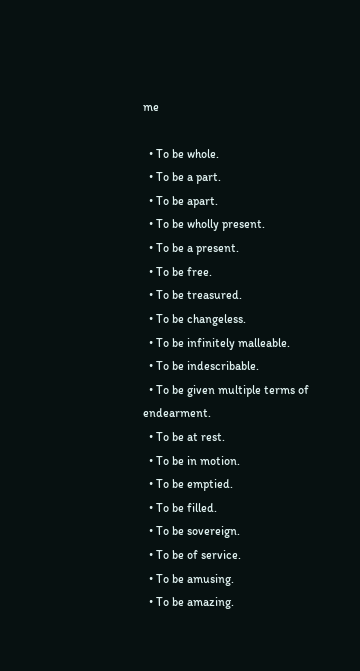me

  • To be whole.
  • To be a part.
  • To be apart.
  • To be wholly present.
  • To be a present.
  • To be free.
  • To be treasured.
  • To be changeless.
  • To be infinitely malleable.
  • To be indescribable.
  • To be given multiple terms of endearment.
  • To be at rest.
  • To be in motion.
  • To be emptied.
  • To be filled.
  • To be sovereign.
  • To be of service.
  • To be amusing.
  • To be amazing.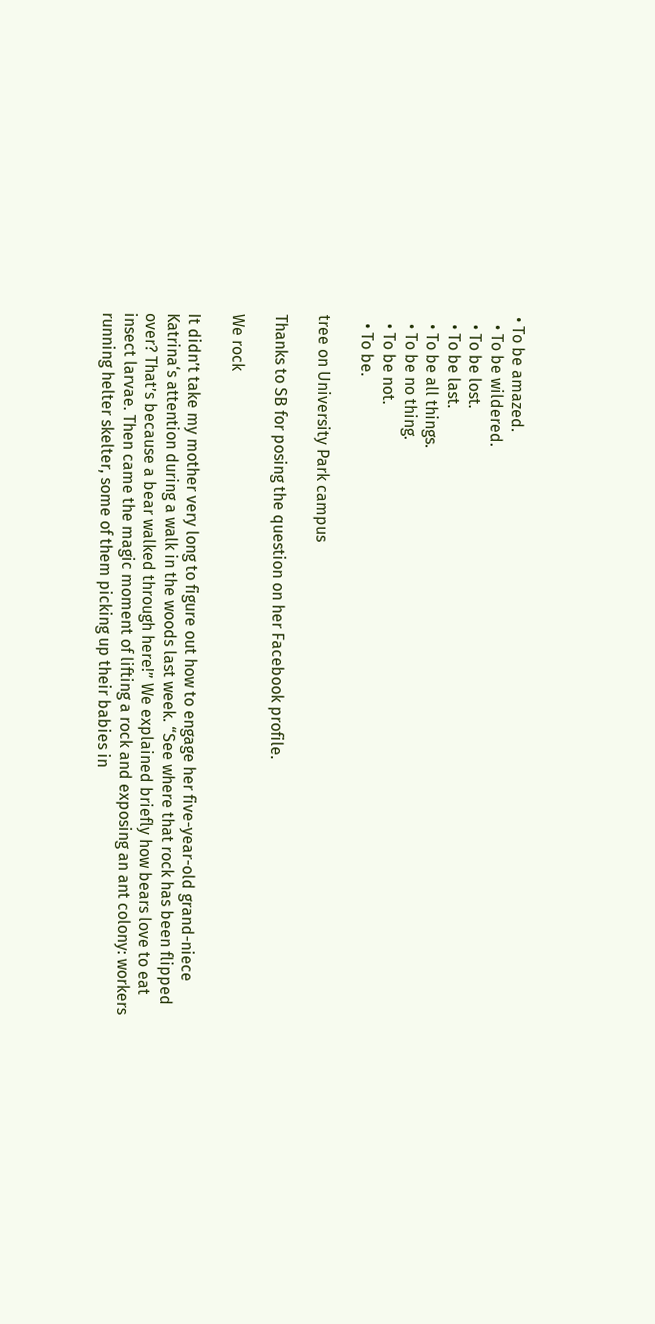• To be amazed.
  • To be wildered.
  • To be lost.
  • To be last.
  • To be all things.
  • To be no thing.
  • To be not.
  • To be.

tree on University Park campus

Thanks to SB for posing the question on her Facebook profile.

We rock

It didn’t take my mother very long to figure out how to engage her five-year-old grand-niece Katrina‘s attention during a walk in the woods last week. “See where that rock has been flipped over? That’s because a bear walked through here!” We explained briefly how bears love to eat insect larvae. Then came the magic moment of lifting a rock and exposing an ant colony: workers running helter skelter, some of them picking up their babies in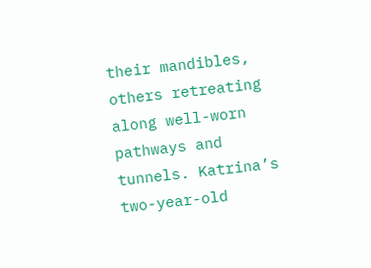their mandibles, others retreating along well-worn pathways and tunnels. Katrina’s two-year-old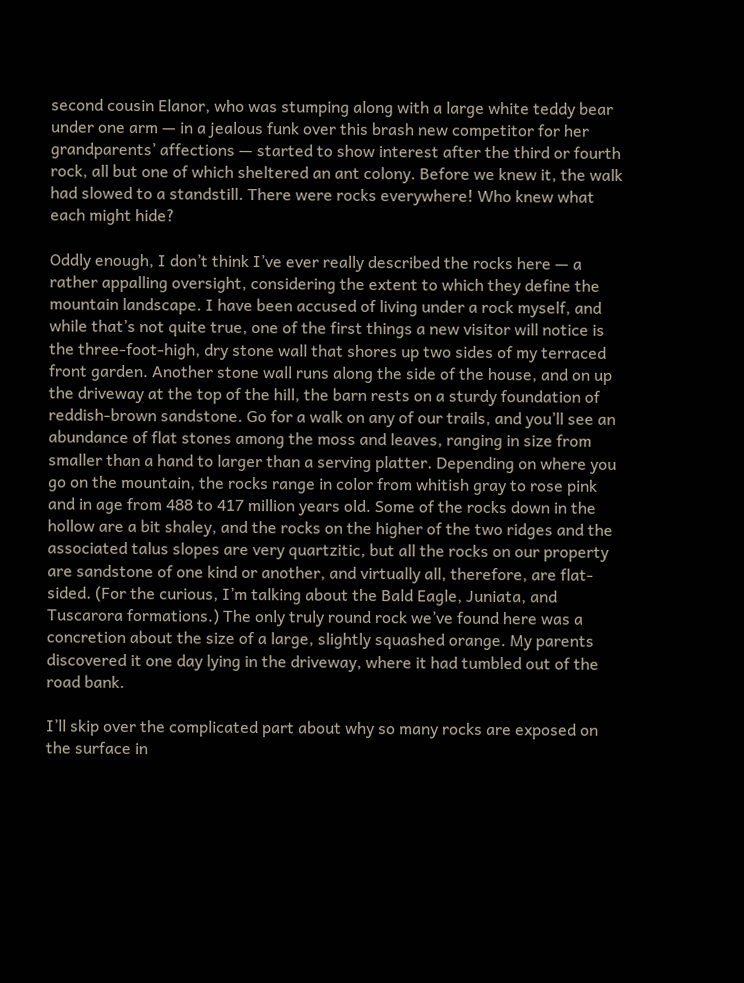second cousin Elanor, who was stumping along with a large white teddy bear under one arm — in a jealous funk over this brash new competitor for her grandparents’ affections — started to show interest after the third or fourth rock, all but one of which sheltered an ant colony. Before we knew it, the walk had slowed to a standstill. There were rocks everywhere! Who knew what each might hide?

Oddly enough, I don’t think I’ve ever really described the rocks here — a rather appalling oversight, considering the extent to which they define the mountain landscape. I have been accused of living under a rock myself, and while that’s not quite true, one of the first things a new visitor will notice is the three-foot-high, dry stone wall that shores up two sides of my terraced front garden. Another stone wall runs along the side of the house, and on up the driveway at the top of the hill, the barn rests on a sturdy foundation of reddish-brown sandstone. Go for a walk on any of our trails, and you’ll see an abundance of flat stones among the moss and leaves, ranging in size from smaller than a hand to larger than a serving platter. Depending on where you go on the mountain, the rocks range in color from whitish gray to rose pink and in age from 488 to 417 million years old. Some of the rocks down in the hollow are a bit shaley, and the rocks on the higher of the two ridges and the associated talus slopes are very quartzitic, but all the rocks on our property are sandstone of one kind or another, and virtually all, therefore, are flat-sided. (For the curious, I’m talking about the Bald Eagle, Juniata, and Tuscarora formations.) The only truly round rock we’ve found here was a concretion about the size of a large, slightly squashed orange. My parents discovered it one day lying in the driveway, where it had tumbled out of the road bank.

I’ll skip over the complicated part about why so many rocks are exposed on the surface in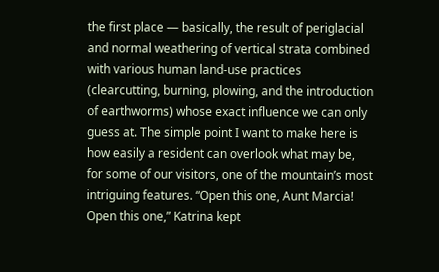the first place — basically, the result of periglacial and normal weathering of vertical strata combined with various human land-use practices (clearcutting, burning, plowing, and the introduction of earthworms) whose exact influence we can only guess at. The simple point I want to make here is how easily a resident can overlook what may be, for some of our visitors, one of the mountain’s most intriguing features. “Open this one, Aunt Marcia! Open this one,” Katrina kept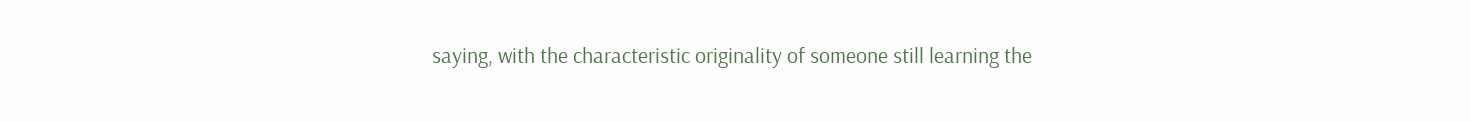saying, with the characteristic originality of someone still learning the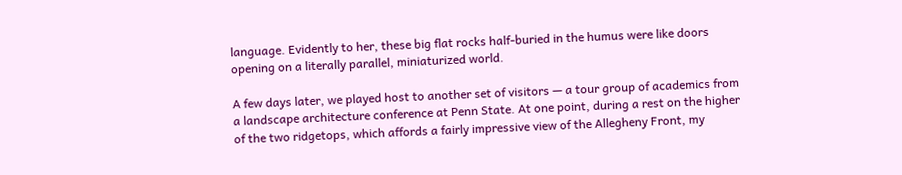language. Evidently to her, these big flat rocks half-buried in the humus were like doors opening on a literally parallel, miniaturized world.

A few days later, we played host to another set of visitors — a tour group of academics from a landscape architecture conference at Penn State. At one point, during a rest on the higher of the two ridgetops, which affords a fairly impressive view of the Allegheny Front, my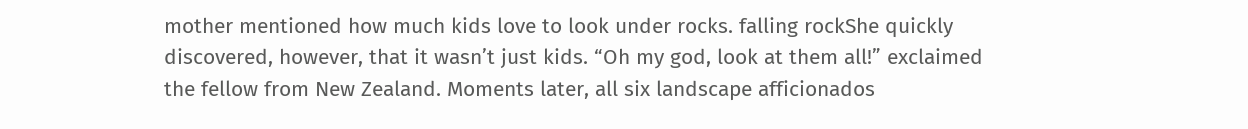mother mentioned how much kids love to look under rocks. falling rockShe quickly discovered, however, that it wasn’t just kids. “Oh my god, look at them all!” exclaimed the fellow from New Zealand. Moments later, all six landscape afficionados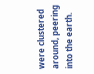were clustered around, peering into the earth.